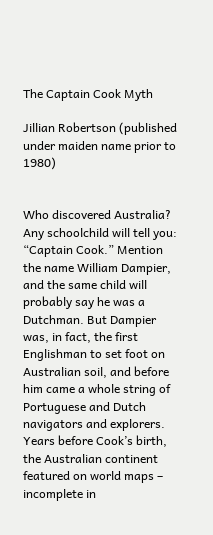The Captain Cook Myth

Jillian Robertson (published under maiden name prior to 1980)


Who discovered Australia? Any schoolchild will tell you: “Captain Cook.” Mention the name William Dampier, and the same child will probably say he was a Dutchman. But Dampier was, in fact, the first Englishman to set foot on Australian soil, and before him came a whole string of Portuguese and Dutch navigators and explorers. Years before Cook’s birth, the Australian continent featured on world maps – incomplete in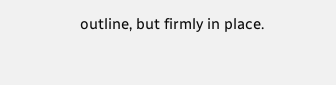outline, but firmly in place.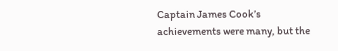Captain James Cook’s achievements were many, but the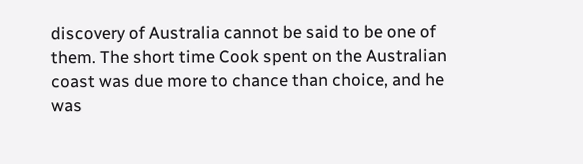discovery of Australia cannot be said to be one of them. The short time Cook spent on the Australian coast was due more to chance than choice, and he was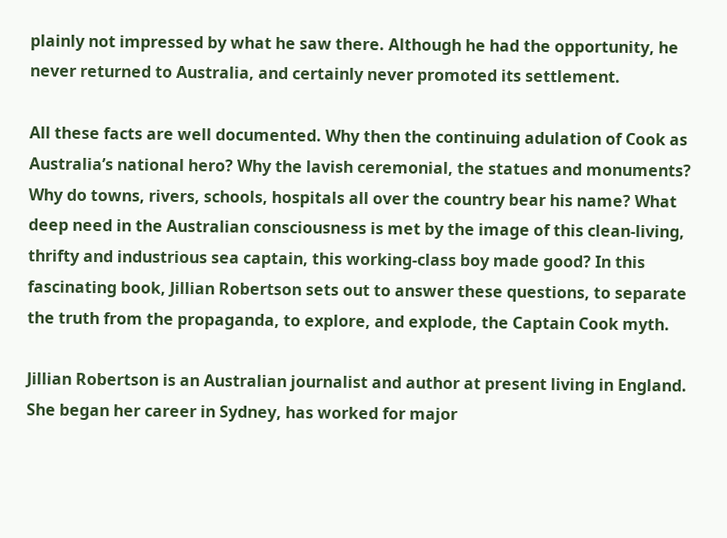plainly not impressed by what he saw there. Although he had the opportunity, he never returned to Australia, and certainly never promoted its settlement.

All these facts are well documented. Why then the continuing adulation of Cook as Australia’s national hero? Why the lavish ceremonial, the statues and monuments? Why do towns, rivers, schools, hospitals all over the country bear his name? What deep need in the Australian consciousness is met by the image of this clean-living, thrifty and industrious sea captain, this working-class boy made good? In this fascinating book, Jillian Robertson sets out to answer these questions, to separate the truth from the propaganda, to explore, and explode, the Captain Cook myth.

Jillian Robertson is an Australian journalist and author at present living in England. She began her career in Sydney, has worked for major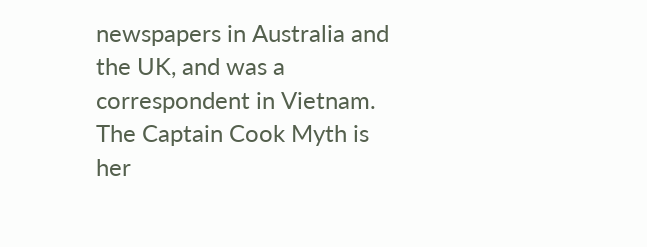newspapers in Australia and the UK, and was a correspondent in Vietnam. The Captain Cook Myth is her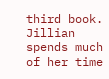third book. Jillian spends much of her time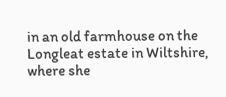in an old farmhouse on the Longleat estate in Wiltshire, where she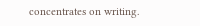concentrates on writing.